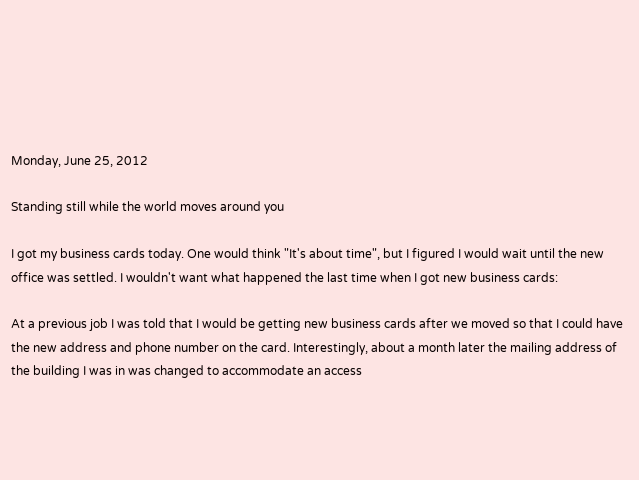Monday, June 25, 2012

Standing still while the world moves around you

I got my business cards today. One would think "It's about time", but I figured I would wait until the new office was settled. I wouldn't want what happened the last time when I got new business cards:

At a previous job I was told that I would be getting new business cards after we moved so that I could have the new address and phone number on the card. Interestingly, about a month later the mailing address of the building I was in was changed to accommodate an access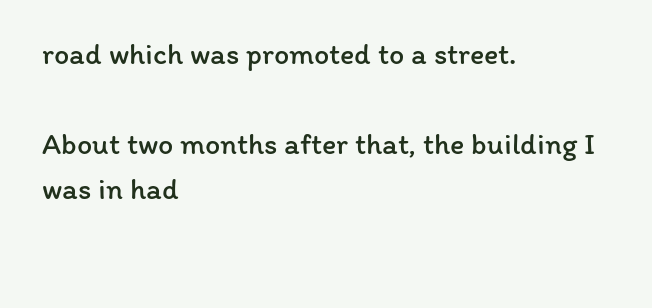road which was promoted to a street.

About two months after that, the building I was in had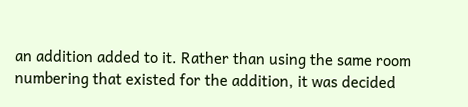an addition added to it. Rather than using the same room numbering that existed for the addition, it was decided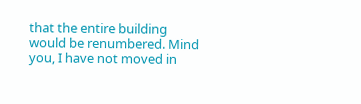that the entire building would be renumbered. Mind you, I have not moved in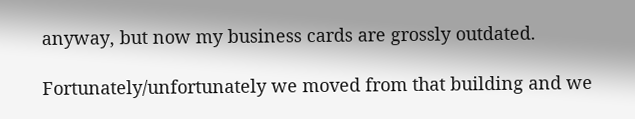anyway, but now my business cards are grossly outdated.

Fortunately/unfortunately we moved from that building and we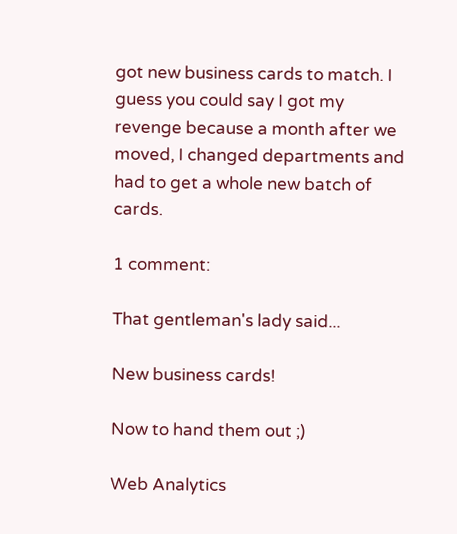got new business cards to match. I guess you could say I got my revenge because a month after we moved, I changed departments and had to get a whole new batch of cards.

1 comment:

That gentleman's lady said...

New business cards!

Now to hand them out ;)

Web Analytics